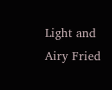Light and Airy Fried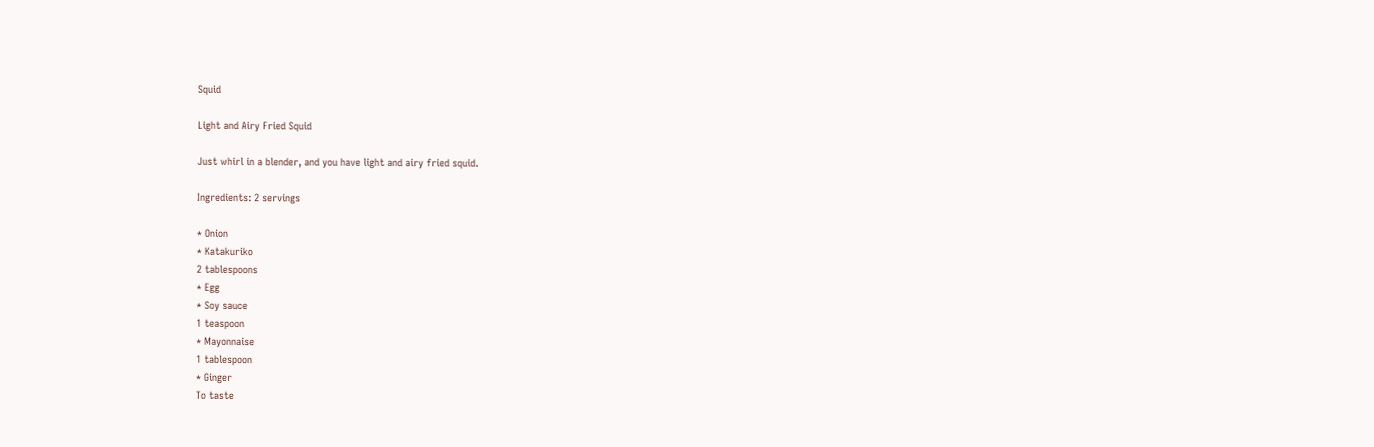Squid

Light and Airy Fried Squid

Just whirl in a blender, and you have light and airy fried squid.

Ingredients: 2 servings

* Onion
* Katakuriko
2 tablespoons
* Egg
* Soy sauce
1 teaspoon
* Mayonnaise
1 tablespoon
* Ginger
To taste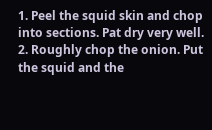1. Peel the squid skin and chop into sections. Pat dry very well.
2. Roughly chop the onion. Put the squid and the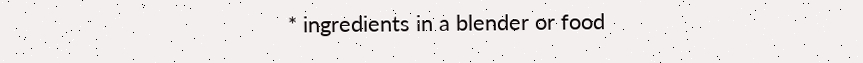* ingredients in a blender or food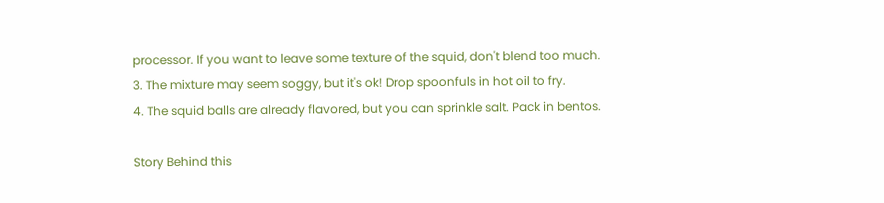processor. If you want to leave some texture of the squid, don't blend too much.
3. The mixture may seem soggy, but it's ok! Drop spoonfuls in hot oil to fry.
4. The squid balls are already flavored, but you can sprinkle salt. Pack in bentos.

Story Behind this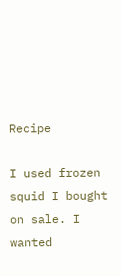Recipe

I used frozen squid I bought on sale. I wanted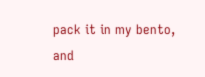pack it in my bento, and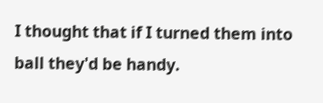I thought that if I turned them into ball they'd be handy.